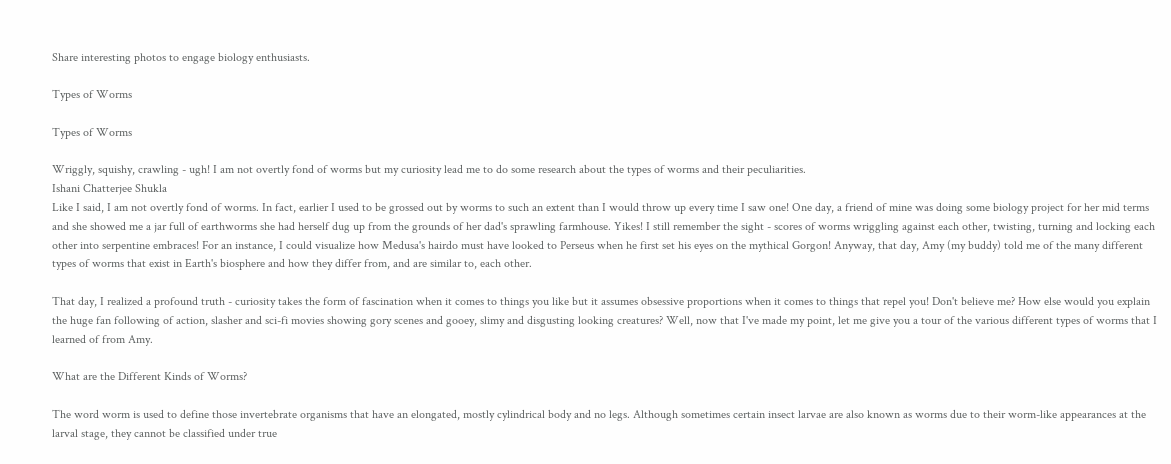Share interesting photos to engage biology enthusiasts.

Types of Worms

Types of Worms

Wriggly, squishy, crawling - ugh! I am not overtly fond of worms but my curiosity lead me to do some research about the types of worms and their peculiarities.
Ishani Chatterjee Shukla
Like I said, I am not overtly fond of worms. In fact, earlier I used to be grossed out by worms to such an extent than I would throw up every time I saw one! One day, a friend of mine was doing some biology project for her mid terms and she showed me a jar full of earthworms she had herself dug up from the grounds of her dad's sprawling farmhouse. Yikes! I still remember the sight - scores of worms wriggling against each other, twisting, turning and locking each other into serpentine embraces! For an instance, I could visualize how Medusa's hairdo must have looked to Perseus when he first set his eyes on the mythical Gorgon! Anyway, that day, Amy (my buddy) told me of the many different types of worms that exist in Earth's biosphere and how they differ from, and are similar to, each other.

That day, I realized a profound truth - curiosity takes the form of fascination when it comes to things you like but it assumes obsessive proportions when it comes to things that repel you! Don't believe me? How else would you explain the huge fan following of action, slasher and sci-fi movies showing gory scenes and gooey, slimy and disgusting looking creatures? Well, now that I've made my point, let me give you a tour of the various different types of worms that I learned of from Amy.

What are the Different Kinds of Worms?

The word worm is used to define those invertebrate organisms that have an elongated, mostly cylindrical body and no legs. Although sometimes certain insect larvae are also known as worms due to their worm-like appearances at the larval stage, they cannot be classified under true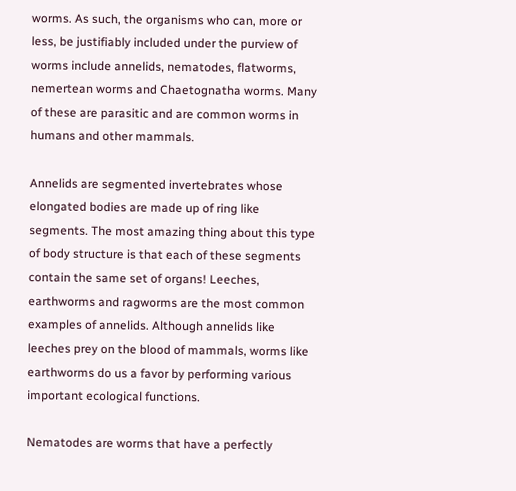worms. As such, the organisms who can, more or less, be justifiably included under the purview of worms include annelids, nematodes, flatworms, nemertean worms and Chaetognatha worms. Many of these are parasitic and are common worms in humans and other mammals.

Annelids are segmented invertebrates whose elongated bodies are made up of ring like segments. The most amazing thing about this type of body structure is that each of these segments contain the same set of organs! Leeches, earthworms and ragworms are the most common examples of annelids. Although annelids like leeches prey on the blood of mammals, worms like earthworms do us a favor by performing various important ecological functions.

Nematodes are worms that have a perfectly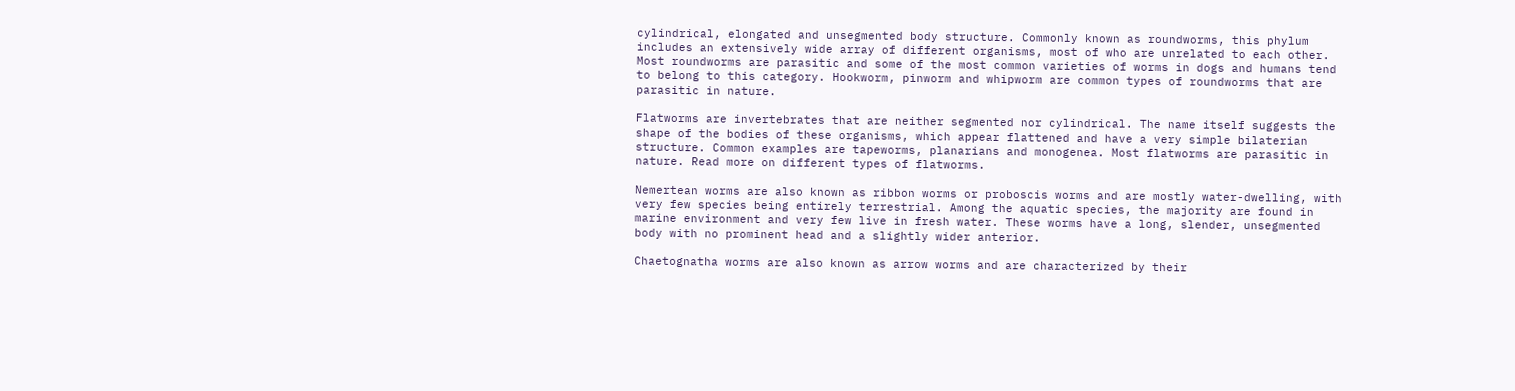cylindrical, elongated and unsegmented body structure. Commonly known as roundworms, this phylum includes an extensively wide array of different organisms, most of who are unrelated to each other. Most roundworms are parasitic and some of the most common varieties of worms in dogs and humans tend to belong to this category. Hookworm, pinworm and whipworm are common types of roundworms that are parasitic in nature.

Flatworms are invertebrates that are neither segmented nor cylindrical. The name itself suggests the shape of the bodies of these organisms, which appear flattened and have a very simple bilaterian structure. Common examples are tapeworms, planarians and monogenea. Most flatworms are parasitic in nature. Read more on different types of flatworms.

Nemertean worms are also known as ribbon worms or proboscis worms and are mostly water-dwelling, with very few species being entirely terrestrial. Among the aquatic species, the majority are found in marine environment and very few live in fresh water. These worms have a long, slender, unsegmented body with no prominent head and a slightly wider anterior.

Chaetognatha worms are also known as arrow worms and are characterized by their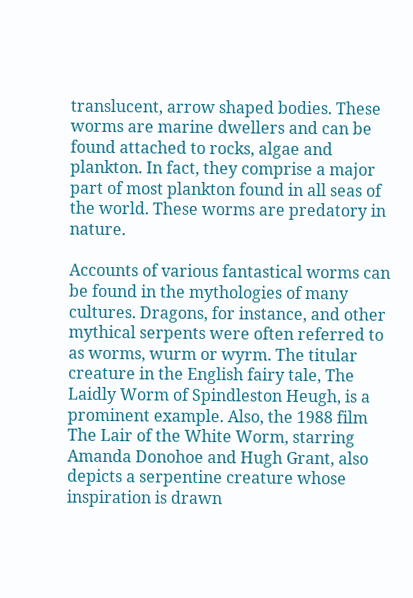translucent, arrow shaped bodies. These worms are marine dwellers and can be found attached to rocks, algae and plankton. In fact, they comprise a major part of most plankton found in all seas of the world. These worms are predatory in nature.

Accounts of various fantastical worms can be found in the mythologies of many cultures. Dragons, for instance, and other mythical serpents were often referred to as worms, wurm or wyrm. The titular creature in the English fairy tale, The Laidly Worm of Spindleston Heugh, is a prominent example. Also, the 1988 film The Lair of the White Worm, starring Amanda Donohoe and Hugh Grant, also depicts a serpentine creature whose inspiration is drawn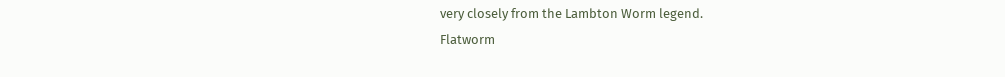very closely from the Lambton Worm legend.
Flatworm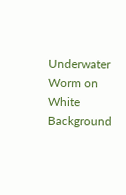Underwater
Worm on White Background